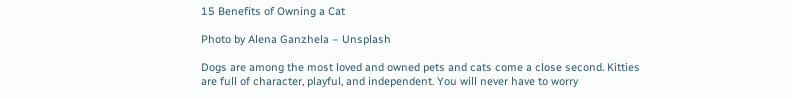15 Benefits of Owning a Cat

Photo by Alena Ganzhela – Unsplash

Dogs are among the most loved and owned pets and cats come a close second. Kitties are full of character, playful, and independent. You will never have to worry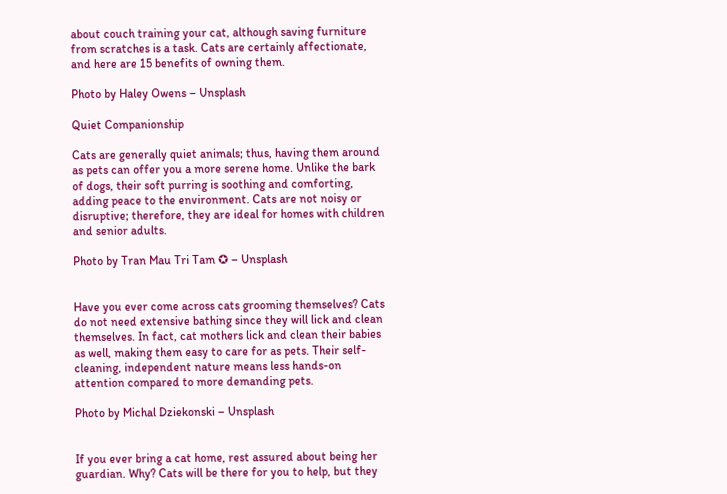about couch training your cat, although saving furniture from scratches is a task. Cats are certainly affectionate, and here are 15 benefits of owning them.

Photo by Haley Owens – Unsplash

Quiet Companionship

Cats are generally quiet animals; thus, having them around as pets can offer you a more serene home. Unlike the bark of dogs, their soft purring is soothing and comforting, adding peace to the environment. Cats are not noisy or disruptive; therefore, they are ideal for homes with children and senior adults.

Photo by Tran Mau Tri Tam ✪ – Unsplash


Have you ever come across cats grooming themselves? Cats do not need extensive bathing since they will lick and clean themselves. In fact, cat mothers lick and clean their babies as well, making them easy to care for as pets. Their self-cleaning, independent nature means less hands-on attention compared to more demanding pets.

Photo by Michal Dziekonski – Unsplash


If you ever bring a cat home, rest assured about being her guardian. Why? Cats will be there for you to help, but they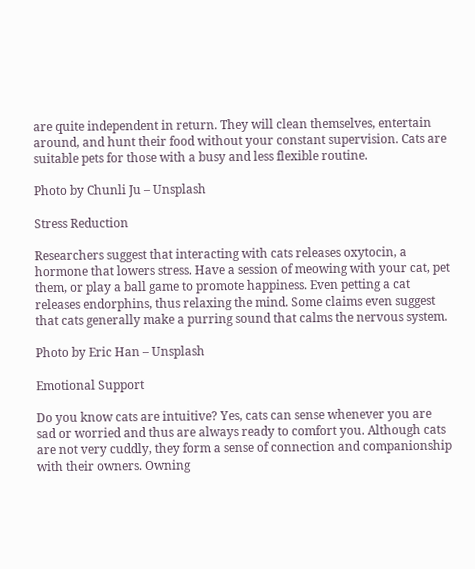are quite independent in return. They will clean themselves, entertain around, and hunt their food without your constant supervision. Cats are suitable pets for those with a busy and less flexible routine.

Photo by Chunli Ju – Unsplash

Stress Reduction

Researchers suggest that interacting with cats releases oxytocin, a hormone that lowers stress. Have a session of meowing with your cat, pet them, or play a ball game to promote happiness. Even petting a cat releases endorphins, thus relaxing the mind. Some claims even suggest that cats generally make a purring sound that calms the nervous system.

Photo by Eric Han – Unsplash

Emotional Support

Do you know cats are intuitive? Yes, cats can sense whenever you are sad or worried and thus are always ready to comfort you. Although cats are not very cuddly, they form a sense of connection and companionship with their owners. Owning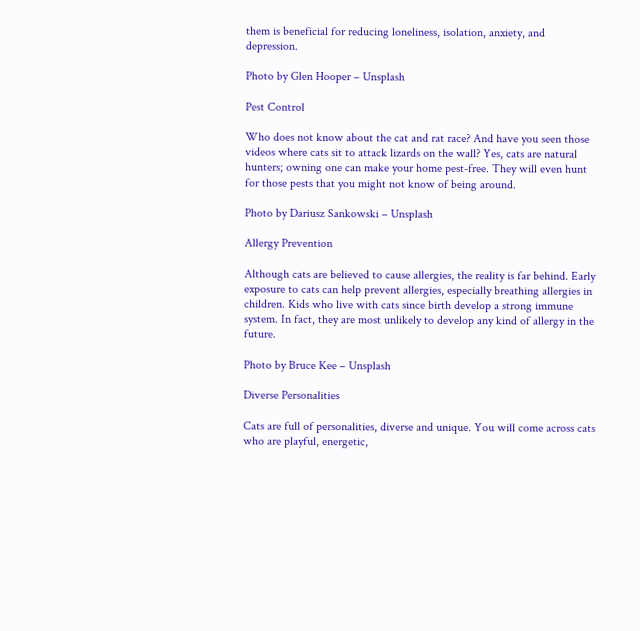them is beneficial for reducing loneliness, isolation, anxiety, and depression.

Photo by Glen Hooper – Unsplash

Pest Control

Who does not know about the cat and rat race? And have you seen those videos where cats sit to attack lizards on the wall? Yes, cats are natural hunters; owning one can make your home pest-free. They will even hunt for those pests that you might not know of being around.

Photo by Dariusz Sankowski – Unsplash

Allergy Prevention

Although cats are believed to cause allergies, the reality is far behind. Early exposure to cats can help prevent allergies, especially breathing allergies in children. Kids who live with cats since birth develop a strong immune system. In fact, they are most unlikely to develop any kind of allergy in the future.

Photo by Bruce Kee – Unsplash

Diverse Personalities

Cats are full of personalities, diverse and unique. You will come across cats who are playful, energetic,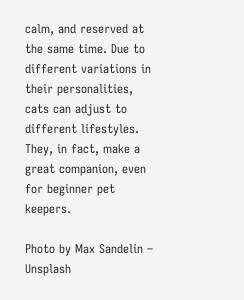calm, and reserved at the same time. Due to different variations in their personalities, cats can adjust to different lifestyles. They, in fact, make a great companion, even for beginner pet keepers.

Photo by Max Sandelin – Unsplash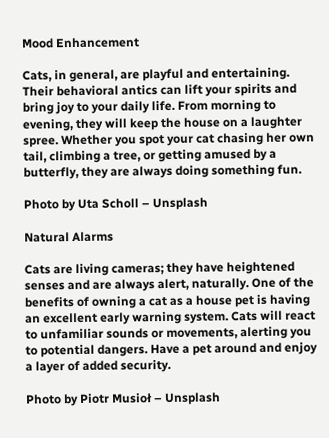Mood Enhancement

Cats, in general, are playful and entertaining. Their behavioral antics can lift your spirits and bring joy to your daily life. From morning to evening, they will keep the house on a laughter spree. Whether you spot your cat chasing her own tail, climbing a tree, or getting amused by a butterfly, they are always doing something fun.

Photo by Uta Scholl – Unsplash

Natural Alarms

Cats are living cameras; they have heightened senses and are always alert, naturally. One of the benefits of owning a cat as a house pet is having an excellent early warning system. Cats will react to unfamiliar sounds or movements, alerting you to potential dangers. Have a pet around and enjoy a layer of added security.

Photo by Piotr Musioł – Unsplash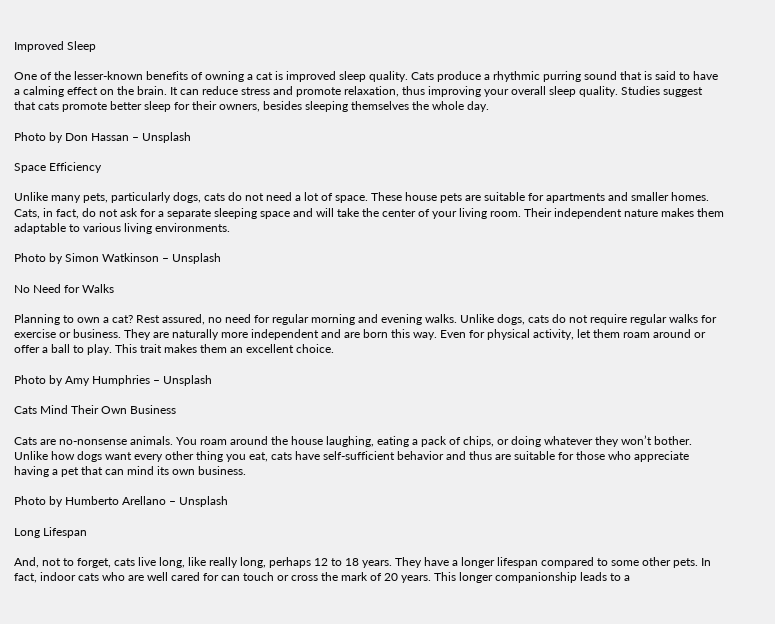Improved Sleep

One of the lesser-known benefits of owning a cat is improved sleep quality. Cats produce a rhythmic purring sound that is said to have a calming effect on the brain. It can reduce stress and promote relaxation, thus improving your overall sleep quality. Studies suggest that cats promote better sleep for their owners, besides sleeping themselves the whole day.

Photo by Don Hassan – Unsplash

Space Efficiency

Unlike many pets, particularly dogs, cats do not need a lot of space. These house pets are suitable for apartments and smaller homes. Cats, in fact, do not ask for a separate sleeping space and will take the center of your living room. Their independent nature makes them adaptable to various living environments.

Photo by Simon Watkinson – Unsplash

No Need for Walks

Planning to own a cat? Rest assured, no need for regular morning and evening walks. Unlike dogs, cats do not require regular walks for exercise or business. They are naturally more independent and are born this way. Even for physical activity, let them roam around or offer a ball to play. This trait makes them an excellent choice.

Photo by Amy Humphries – Unsplash

Cats Mind Their Own Business

Cats are no-nonsense animals. You roam around the house laughing, eating a pack of chips, or doing whatever they won’t bother. Unlike how dogs want every other thing you eat, cats have self-sufficient behavior and thus are suitable for those who appreciate having a pet that can mind its own business.

Photo by Humberto Arellano – Unsplash

Long Lifespan

And, not to forget, cats live long, like really long, perhaps 12 to 18 years. They have a longer lifespan compared to some other pets. In fact, indoor cats who are well cared for can touch or cross the mark of 20 years. This longer companionship leads to a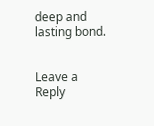deep and lasting bond.


Leave a Reply